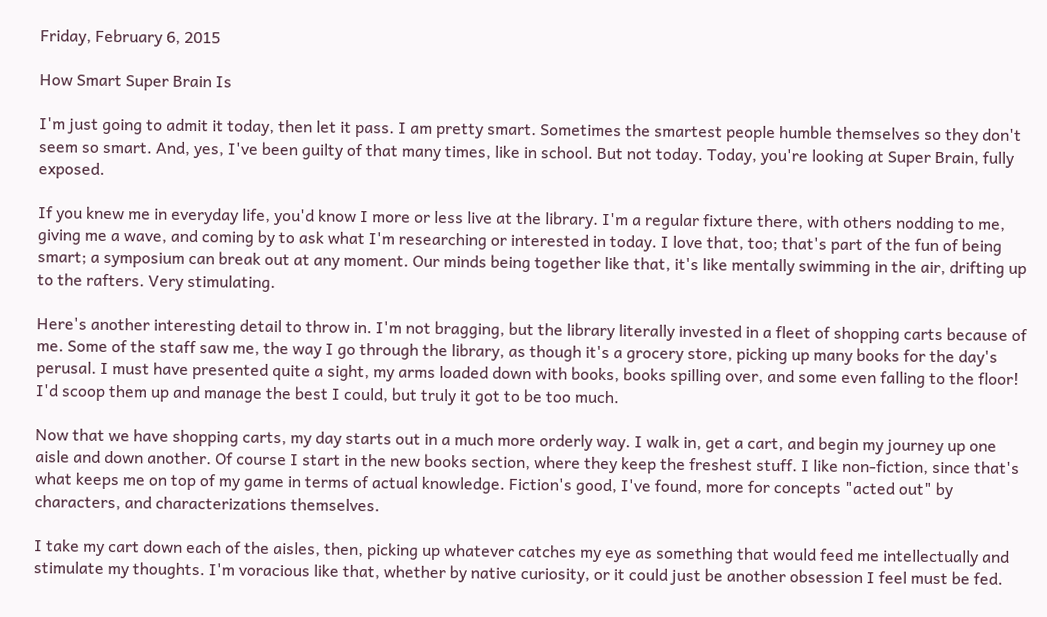Friday, February 6, 2015

How Smart Super Brain Is

I'm just going to admit it today, then let it pass. I am pretty smart. Sometimes the smartest people humble themselves so they don't seem so smart. And, yes, I've been guilty of that many times, like in school. But not today. Today, you're looking at Super Brain, fully exposed.

If you knew me in everyday life, you'd know I more or less live at the library. I'm a regular fixture there, with others nodding to me, giving me a wave, and coming by to ask what I'm researching or interested in today. I love that, too; that's part of the fun of being smart; a symposium can break out at any moment. Our minds being together like that, it's like mentally swimming in the air, drifting up to the rafters. Very stimulating.

Here's another interesting detail to throw in. I'm not bragging, but the library literally invested in a fleet of shopping carts because of me. Some of the staff saw me, the way I go through the library, as though it's a grocery store, picking up many books for the day's perusal. I must have presented quite a sight, my arms loaded down with books, books spilling over, and some even falling to the floor! I'd scoop them up and manage the best I could, but truly it got to be too much.

Now that we have shopping carts, my day starts out in a much more orderly way. I walk in, get a cart, and begin my journey up one aisle and down another. Of course I start in the new books section, where they keep the freshest stuff. I like non-fiction, since that's what keeps me on top of my game in terms of actual knowledge. Fiction's good, I've found, more for concepts "acted out" by characters, and characterizations themselves.

I take my cart down each of the aisles, then, picking up whatever catches my eye as something that would feed me intellectually and stimulate my thoughts. I'm voracious like that, whether by native curiosity, or it could just be another obsession I feel must be fed.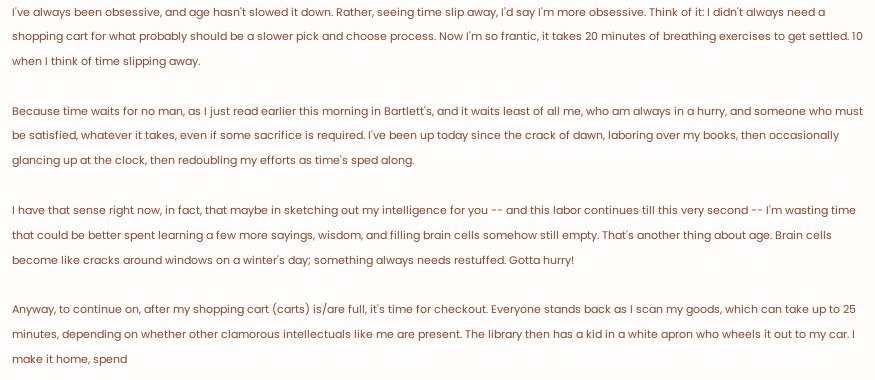I've always been obsessive, and age hasn't slowed it down. Rather, seeing time slip away, I'd say I'm more obsessive. Think of it: I didn't always need a shopping cart for what probably should be a slower pick and choose process. Now I'm so frantic, it takes 20 minutes of breathing exercises to get settled. 10 when I think of time slipping away.

Because time waits for no man, as I just read earlier this morning in Bartlett's, and it waits least of all me, who am always in a hurry, and someone who must be satisfied, whatever it takes, even if some sacrifice is required. I've been up today since the crack of dawn, laboring over my books, then occasionally glancing up at the clock, then redoubling my efforts as time's sped along.

I have that sense right now, in fact, that maybe in sketching out my intelligence for you -- and this labor continues till this very second -- I'm wasting time that could be better spent learning a few more sayings, wisdom, and filling brain cells somehow still empty. That's another thing about age. Brain cells become like cracks around windows on a winter's day; something always needs restuffed. Gotta hurry!

Anyway, to continue on, after my shopping cart (carts) is/are full, it's time for checkout. Everyone stands back as I scan my goods, which can take up to 25 minutes, depending on whether other clamorous intellectuals like me are present. The library then has a kid in a white apron who wheels it out to my car. I make it home, spend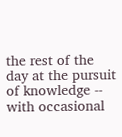the rest of the day at the pursuit of knowledge -- with occasional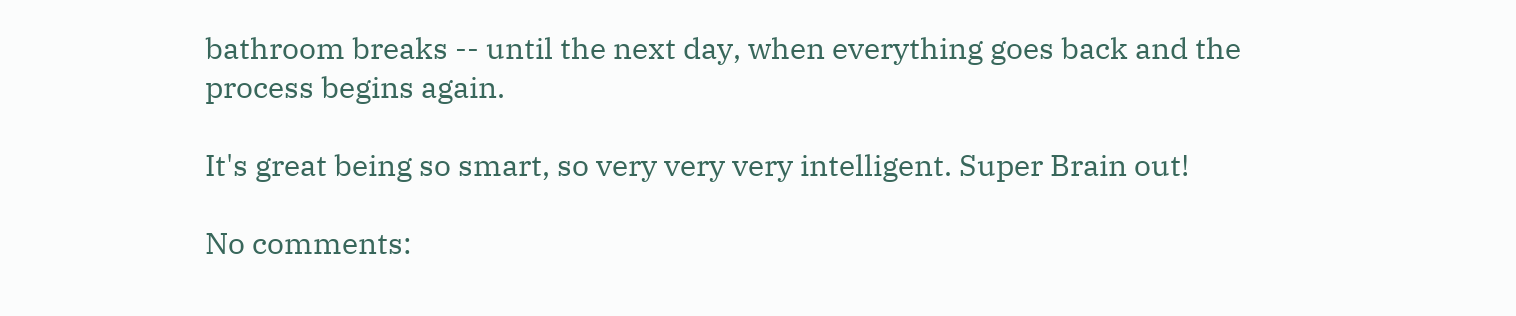bathroom breaks -- until the next day, when everything goes back and the process begins again.

It's great being so smart, so very very very intelligent. Super Brain out!

No comments: